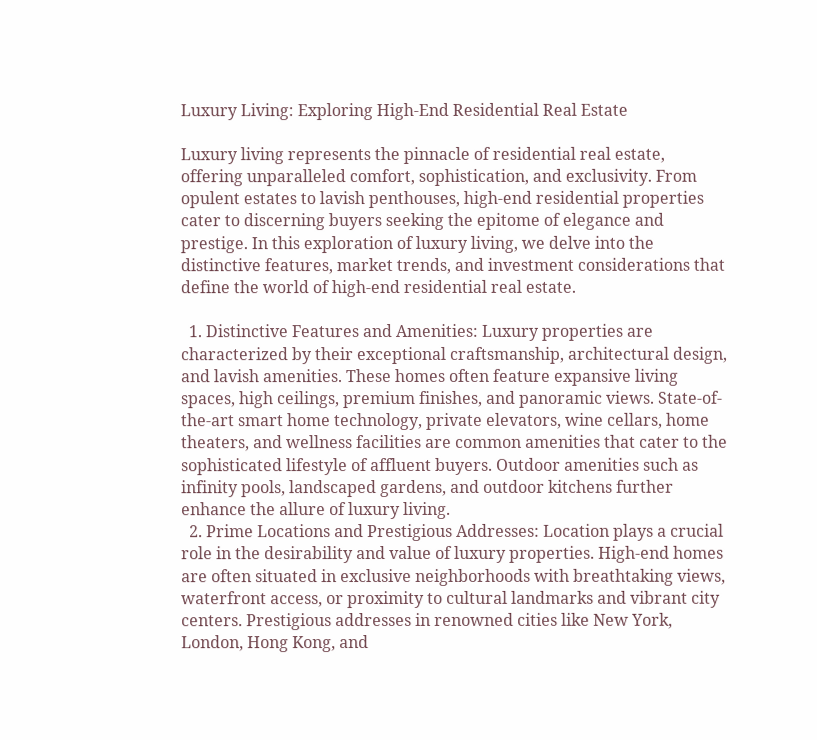Luxury Living: Exploring High-End Residential Real Estate

Luxury living represents the pinnacle of residential real estate, offering unparalleled comfort, sophistication, and exclusivity. From opulent estates to lavish penthouses, high-end residential properties cater to discerning buyers seeking the epitome of elegance and prestige. In this exploration of luxury living, we delve into the distinctive features, market trends, and investment considerations that define the world of high-end residential real estate.

  1. Distinctive Features and Amenities: Luxury properties are characterized by their exceptional craftsmanship, architectural design, and lavish amenities. These homes often feature expansive living spaces, high ceilings, premium finishes, and panoramic views. State-of-the-art smart home technology, private elevators, wine cellars, home theaters, and wellness facilities are common amenities that cater to the sophisticated lifestyle of affluent buyers. Outdoor amenities such as infinity pools, landscaped gardens, and outdoor kitchens further enhance the allure of luxury living.
  2. Prime Locations and Prestigious Addresses: Location plays a crucial role in the desirability and value of luxury properties. High-end homes are often situated in exclusive neighborhoods with breathtaking views, waterfront access, or proximity to cultural landmarks and vibrant city centers. Prestigious addresses in renowned cities like New York, London, Hong Kong, and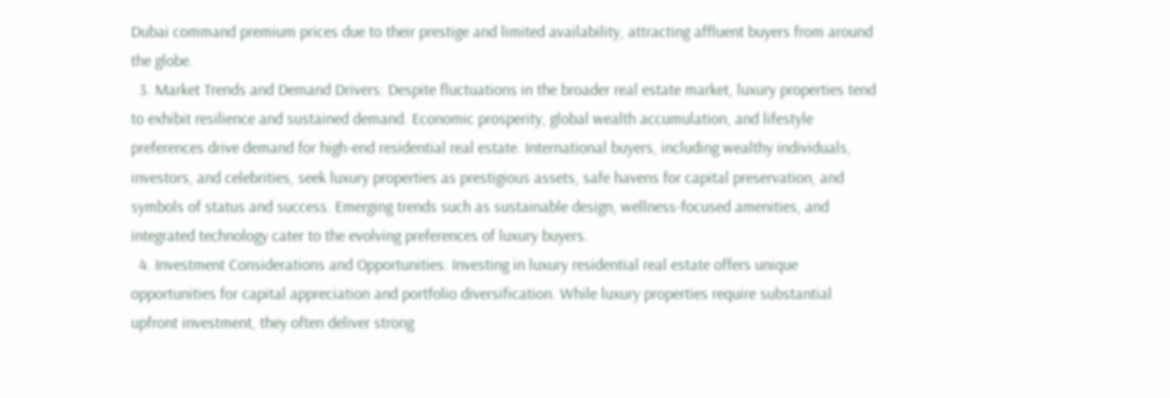Dubai command premium prices due to their prestige and limited availability, attracting affluent buyers from around the globe.
  3. Market Trends and Demand Drivers: Despite fluctuations in the broader real estate market, luxury properties tend to exhibit resilience and sustained demand. Economic prosperity, global wealth accumulation, and lifestyle preferences drive demand for high-end residential real estate. International buyers, including wealthy individuals, investors, and celebrities, seek luxury properties as prestigious assets, safe havens for capital preservation, and symbols of status and success. Emerging trends such as sustainable design, wellness-focused amenities, and integrated technology cater to the evolving preferences of luxury buyers.
  4. Investment Considerations and Opportunities: Investing in luxury residential real estate offers unique opportunities for capital appreciation and portfolio diversification. While luxury properties require substantial upfront investment, they often deliver strong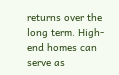returns over the long term. High-end homes can serve as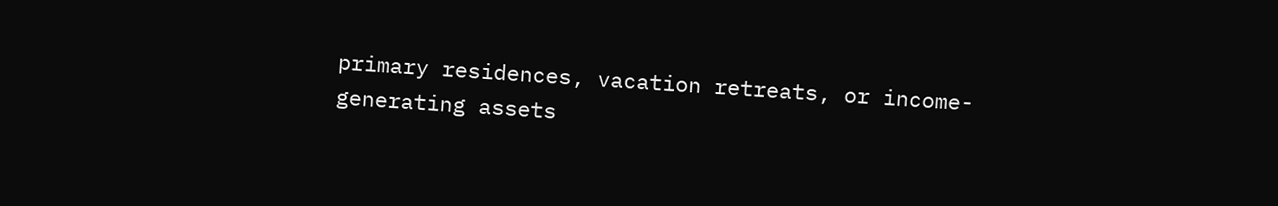primary residences, vacation retreats, or income-generating assets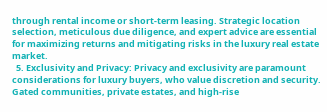through rental income or short-term leasing. Strategic location selection, meticulous due diligence, and expert advice are essential for maximizing returns and mitigating risks in the luxury real estate market.
  5. Exclusivity and Privacy: Privacy and exclusivity are paramount considerations for luxury buyers, who value discretion and security. Gated communities, private estates, and high-rise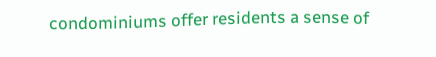condominiums offer residents a sense of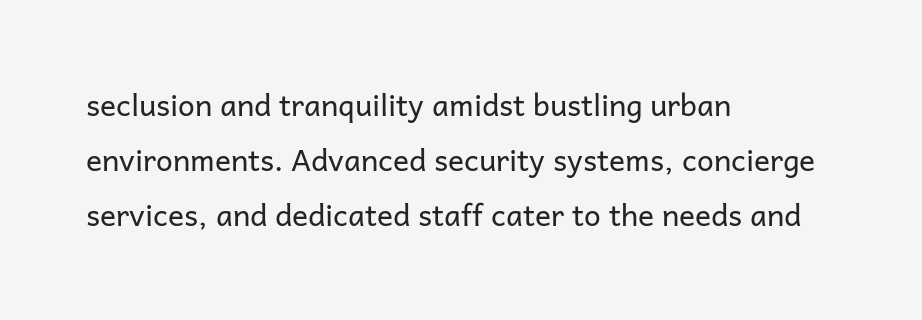seclusion and tranquility amidst bustling urban environments. Advanced security systems, concierge services, and dedicated staff cater to the needs and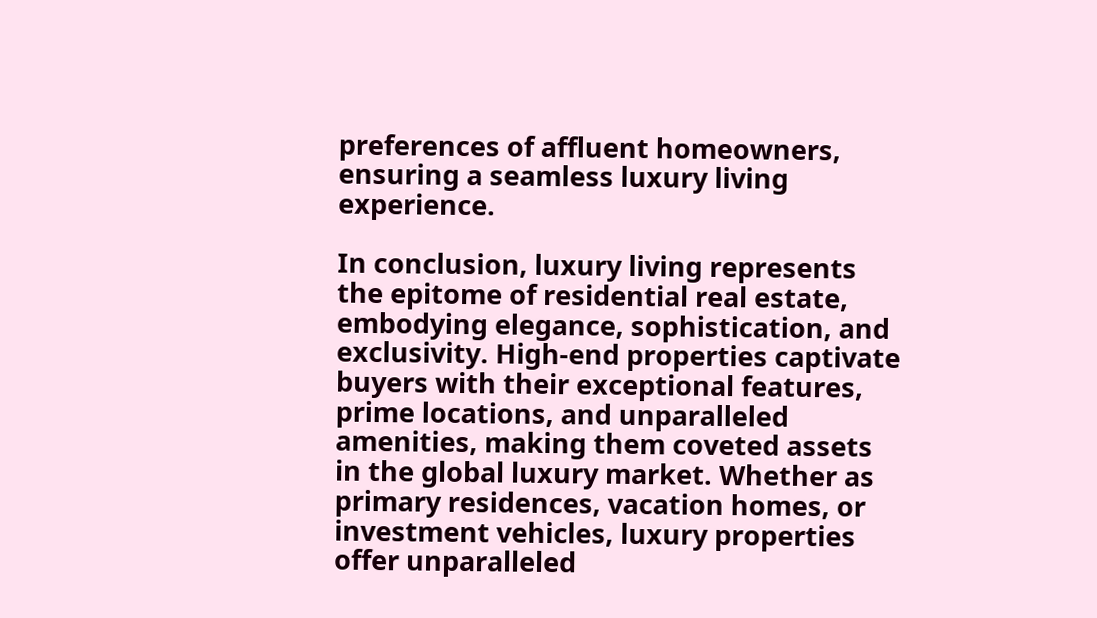preferences of affluent homeowners, ensuring a seamless luxury living experience.

In conclusion, luxury living represents the epitome of residential real estate, embodying elegance, sophistication, and exclusivity. High-end properties captivate buyers with their exceptional features, prime locations, and unparalleled amenities, making them coveted assets in the global luxury market. Whether as primary residences, vacation homes, or investment vehicles, luxury properties offer unparalleled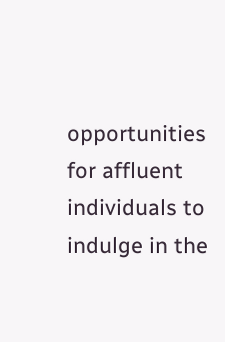opportunities for affluent individuals to indulge in the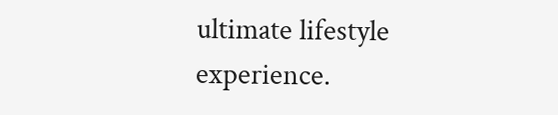ultimate lifestyle experience.